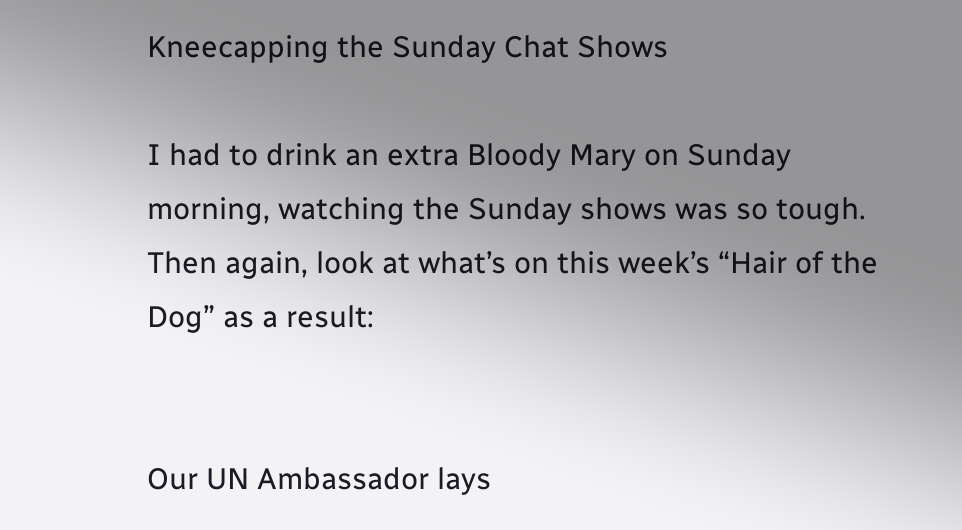Kneecapping the Sunday Chat Shows

I had to drink an extra Bloody Mary on Sunday morning, watching the Sunday shows was so tough. Then again, look at what’s on this week’s “Hair of the Dog” as a result:


Our UN Ambassador lays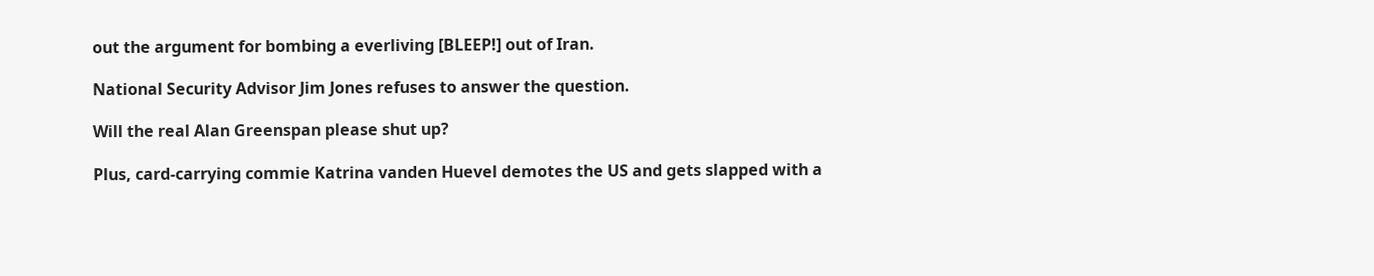out the argument for bombing a everliving [BLEEP!] out of Iran.

National Security Advisor Jim Jones refuses to answer the question.

Will the real Alan Greenspan please shut up?

Plus, card-carrying commie Katrina vanden Huevel demotes the US and gets slapped with a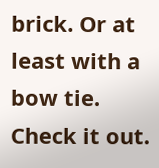brick. Or at least with a bow tie. Check it out.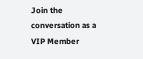Join the conversation as a VIP Member